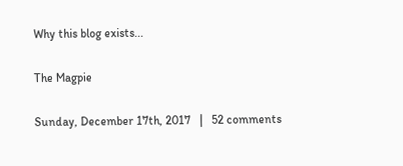Why this blog exists...

The Magpie

Sunday, December 17th, 2017   |   52 comments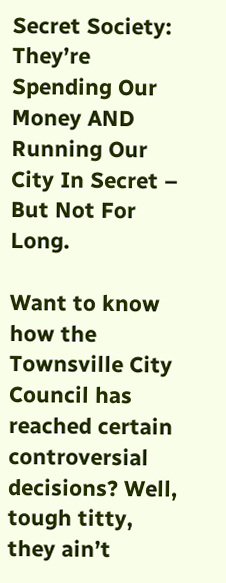Secret Society: They’re Spending Our Money AND Running Our City In Secret – But Not For Long.

Want to know how the Townsville City Council has reached certain controversial decisions? Well, tough titty, they ain’t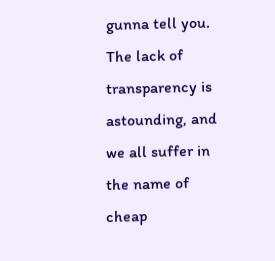gunna tell you. The lack of transparency is astounding, and we all suffer in the name of cheap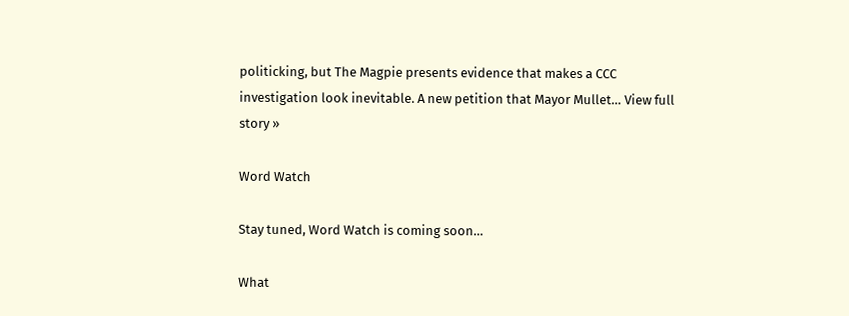politicking, but The Magpie presents evidence that makes a CCC investigation look inevitable. A new petition that Mayor Mullet… View full story »

Word Watch

Stay tuned, Word Watch is coming soon…

What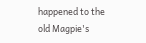happened to the
old Magpie's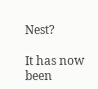Nest?

It has now been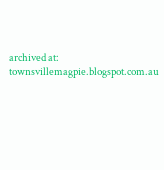archived at: townsvillemagpie.blogspot.com.au